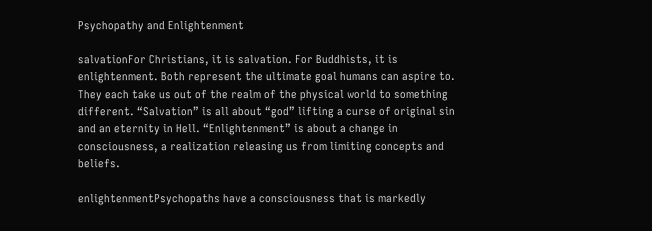Psychopathy and Enlightenment

salvationFor Christians, it is salvation. For Buddhists, it is enlightenment. Both represent the ultimate goal humans can aspire to. They each take us out of the realm of the physical world to something different. “Salvation” is all about “god” lifting a curse of original sin and an eternity in Hell. “Enlightenment” is about a change in consciousness, a realization releasing us from limiting concepts and beliefs.

enlightenmentPsychopaths have a consciousness that is markedly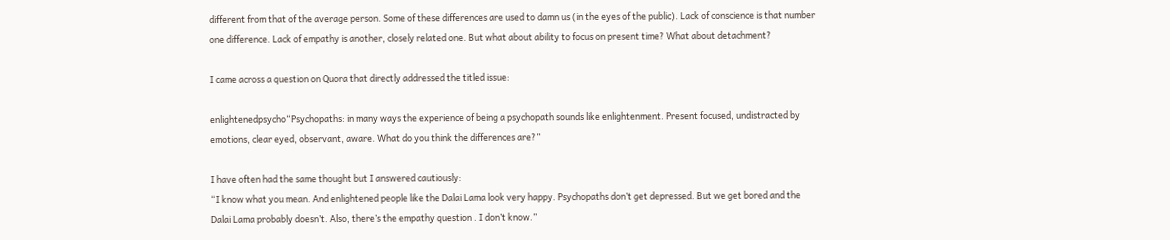different from that of the average person. Some of these differences are used to damn us (in the eyes of the public). Lack of conscience is that number one difference. Lack of empathy is another, closely related one. But what about ability to focus on present time? What about detachment?

I came across a question on Quora that directly addressed the titled issue:

enlightenedpsycho“Psychopaths: in many ways the experience of being a psychopath sounds like enlightenment. Present focused, undistracted by emotions, clear eyed, observant, aware. What do you think the differences are?”

I have often had the same thought but I answered cautiously:
“I know what you mean. And enlightened people like the Dalai Lama look very happy. Psychopaths don’t get depressed. But we get bored and the Dalai Lama probably doesn’t. Also, there’s the empathy question . I don’t know.”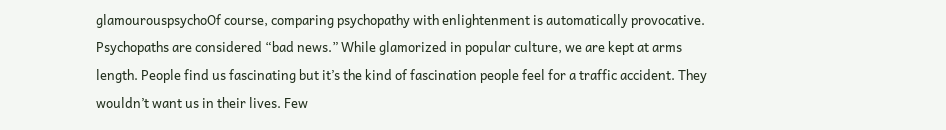glamourouspsychoOf course, comparing psychopathy with enlightenment is automatically provocative. Psychopaths are considered “bad news.” While glamorized in popular culture, we are kept at arms length. People find us fascinating but it’s the kind of fascination people feel for a traffic accident. They wouldn’t want us in their lives. Few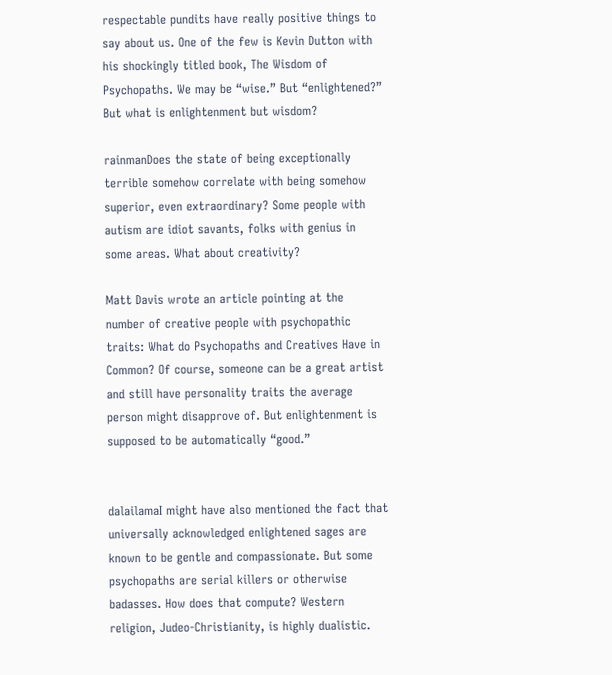respectable pundits have really positive things to say about us. One of the few is Kevin Dutton with his shockingly titled book, The Wisdom of Psychopaths. We may be “wise.” But “enlightened?” But what is enlightenment but wisdom?

rainmanDoes the state of being exceptionally terrible somehow correlate with being somehow superior, even extraordinary? Some people with autism are idiot savants, folks with genius in some areas. What about creativity?

Matt Davis wrote an article pointing at the number of creative people with psychopathic traits: What do Psychopaths and Creatives Have in Common? Of course, someone can be a great artist and still have personality traits the average person might disapprove of. But enlightenment is supposed to be automatically “good.”


dalailamaI might have also mentioned the fact that universally acknowledged enlightened sages are known to be gentle and compassionate. But some psychopaths are serial killers or otherwise badasses. How does that compute? Western religion, Judeo-Christianity, is highly dualistic.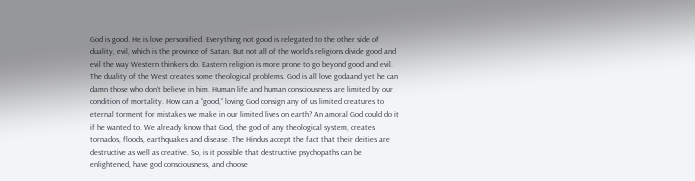God is good. He is love personified. Everything not good is relegated to the other side of duality, evil, which is the province of Satan. But not all of the world’s religions divide good and evil the way Western thinkers do. Eastern religion is more prone to go beyond good and evil. The duality of the West creates some theological problems. God is all love godaand yet he can damn those who don’t believe in him. Human life and human consciousness are limited by our condition of mortality. How can a “good,” loving God consign any of us limited creatures to eternal torment for mistakes we make in our limited lives on earth? An amoral God could do it if he wanted to. We already know that God, the god of any theological system, creates tornados, floods, earthquakes and disease. The Hindus accept the fact that their deities are destructive as well as creative. So, is it possible that destructive psychopaths can be enlightened, have god consciousness, and choose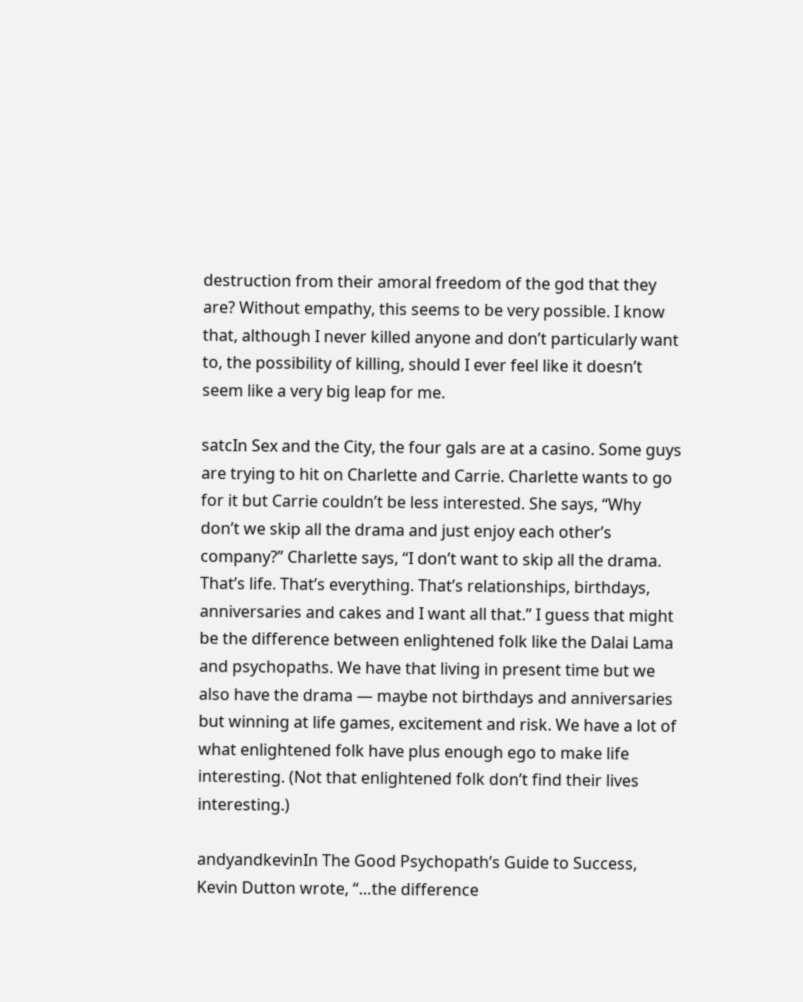destruction from their amoral freedom of the god that they are? Without empathy, this seems to be very possible. I know that, although I never killed anyone and don’t particularly want to, the possibility of killing, should I ever feel like it doesn’t seem like a very big leap for me.

satcIn Sex and the City, the four gals are at a casino. Some guys are trying to hit on Charlette and Carrie. Charlette wants to go for it but Carrie couldn’t be less interested. She says, “Why don’t we skip all the drama and just enjoy each other’s company?” Charlette says, “I don’t want to skip all the drama. That’s life. That’s everything. That’s relationships, birthdays, anniversaries and cakes and I want all that.” I guess that might be the difference between enlightened folk like the Dalai Lama and psychopaths. We have that living in present time but we also have the drama — maybe not birthdays and anniversaries but winning at life games, excitement and risk. We have a lot of what enlightened folk have plus enough ego to make life interesting. (Not that enlightened folk don’t find their lives interesting.)

andyandkevinIn The Good Psychopath’s Guide to Success, Kevin Dutton wrote, “…the difference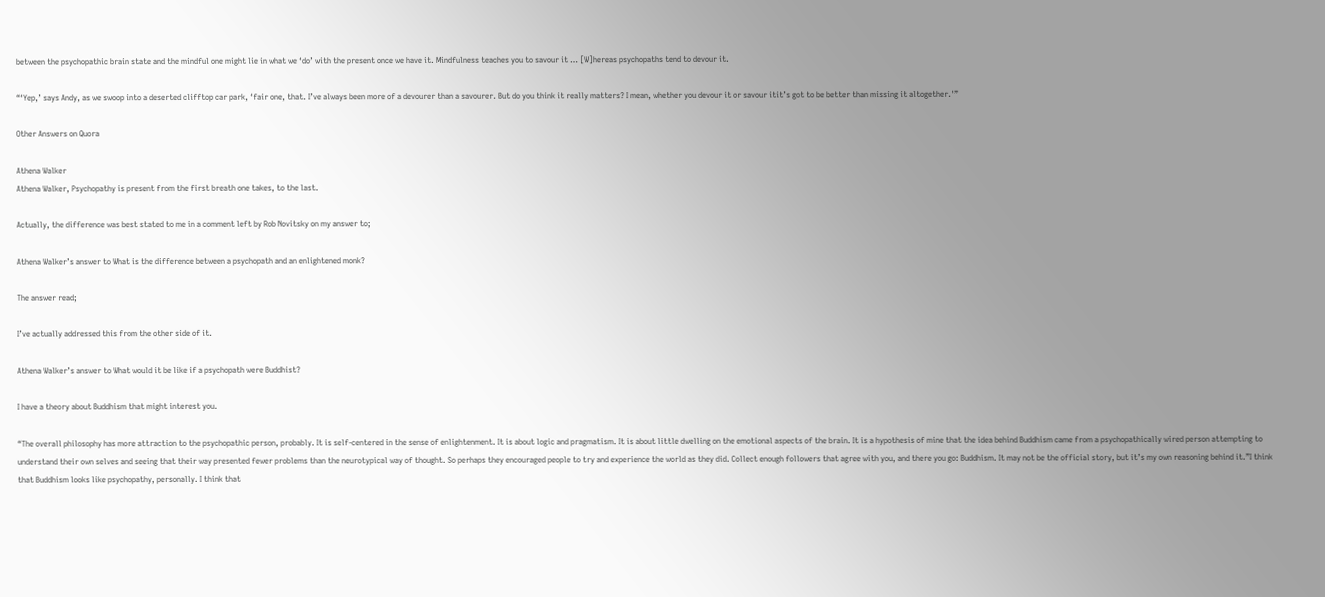between the psychopathic brain state and the mindful one might lie in what we ‘do’ with the present once we have it. Mindfulness teaches you to savour it … [W]hereas psychopaths tend to devour it.

“‘Yep,’ says Andy, as we swoop into a deserted clifftop car park, ‘fair one, that. I’ve always been more of a devourer than a savourer. But do you think it really matters? I mean, whether you devour it or savour itit’s got to be better than missing it altogether.'”

Other Answers on Quora

Athena Walker
Athena Walker, Psychopathy is present from the first breath one takes, to the last.

Actually, the difference was best stated to me in a comment left by Rob Novitsky on my answer to;

Athena Walker’s answer to What is the difference between a psychopath and an enlightened monk?

The answer read;

I’ve actually addressed this from the other side of it.

Athena Walker’s answer to What would it be like if a psychopath were Buddhist?

I have a theory about Buddhism that might interest you.

“The overall philosophy has more attraction to the psychopathic person, probably. It is self-centered in the sense of enlightenment. It is about logic and pragmatism. It is about little dwelling on the emotional aspects of the brain. It is a hypothesis of mine that the idea behind Buddhism came from a psychopathically wired person attempting to understand their own selves and seeing that their way presented fewer problems than the neurotypical way of thought. So perhaps they encouraged people to try and experience the world as they did. Collect enough followers that agree with you, and there you go: Buddhism. It may not be the official story, but it’s my own reasoning behind it.”I think that Buddhism looks like psychopathy, personally. I think that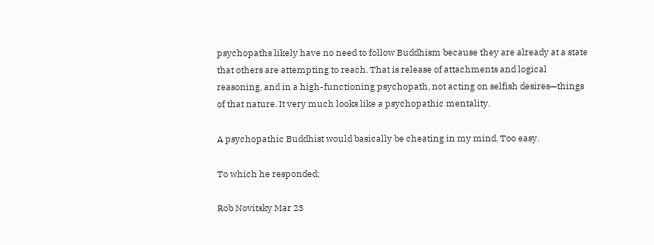psychopaths likely have no need to follow Buddhism because they are already at a state that others are attempting to reach. That is release of attachments and logical reasoning, and in a high-functioning psychopath, not acting on selfish desires—things of that nature. It very much looks like a psychopathic mentality.

A psychopathic Buddhist would basically be cheating in my mind. Too easy.

To which he responded;

Rob Novitsky Mar 23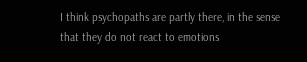I think psychopaths are partly there, in the sense that they do not react to emotions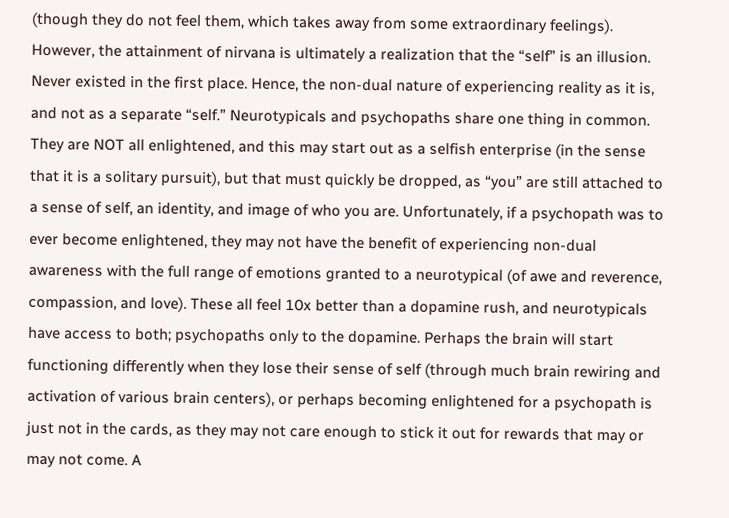(though they do not feel them, which takes away from some extraordinary feelings). However, the attainment of nirvana is ultimately a realization that the “self” is an illusion. Never existed in the first place. Hence, the non-dual nature of experiencing reality as it is, and not as a separate “self.” Neurotypicals and psychopaths share one thing in common. They are NOT all enlightened, and this may start out as a selfish enterprise (in the sense that it is a solitary pursuit), but that must quickly be dropped, as “you” are still attached to a sense of self, an identity, and image of who you are. Unfortunately, if a psychopath was to ever become enlightened, they may not have the benefit of experiencing non-dual awareness with the full range of emotions granted to a neurotypical (of awe and reverence, compassion, and love). These all feel 10x better than a dopamine rush, and neurotypicals have access to both; psychopaths only to the dopamine. Perhaps the brain will start functioning differently when they lose their sense of self (through much brain rewiring and activation of various brain centers), or perhaps becoming enlightened for a psychopath is just not in the cards, as they may not care enough to stick it out for rewards that may or may not come. A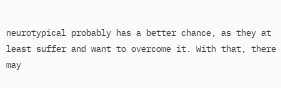neurotypical probably has a better chance, as they at least suffer and want to overcome it. With that, there may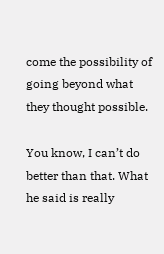come the possibility of going beyond what they thought possible.

You know, I can’t do better than that. What he said is really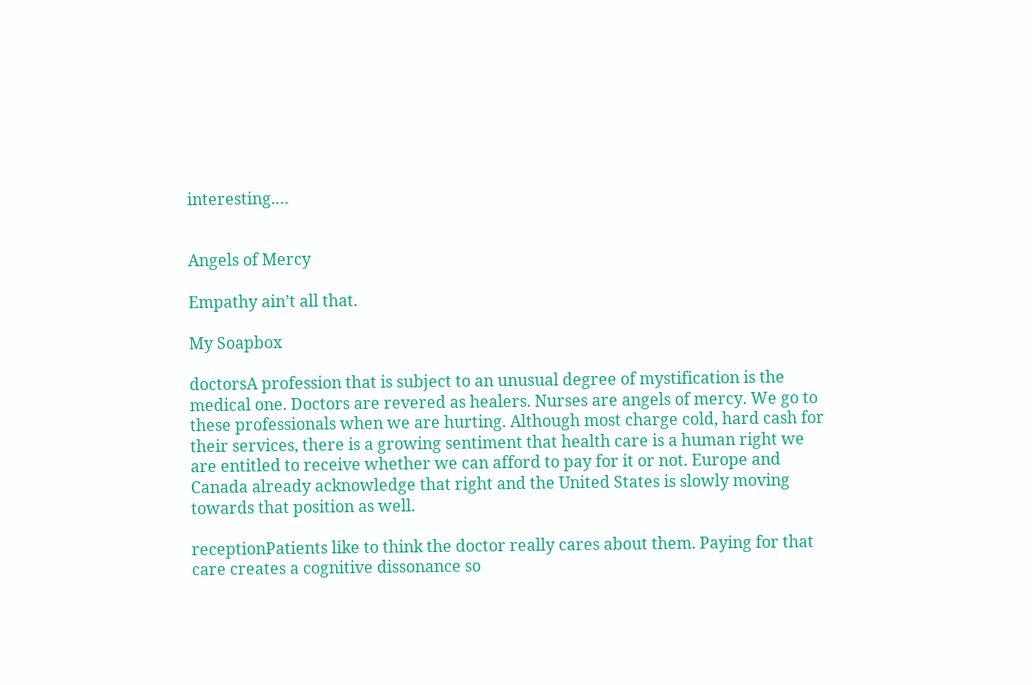interesting.…


Angels of Mercy

Empathy ain’t all that.

My Soapbox

doctorsA profession that is subject to an unusual degree of mystification is the medical one. Doctors are revered as healers. Nurses are angels of mercy. We go to these professionals when we are hurting. Although most charge cold, hard cash for their services, there is a growing sentiment that health care is a human right we are entitled to receive whether we can afford to pay for it or not. Europe and Canada already acknowledge that right and the United States is slowly moving towards that position as well.

receptionPatients like to think the doctor really cares about them. Paying for that care creates a cognitive dissonance so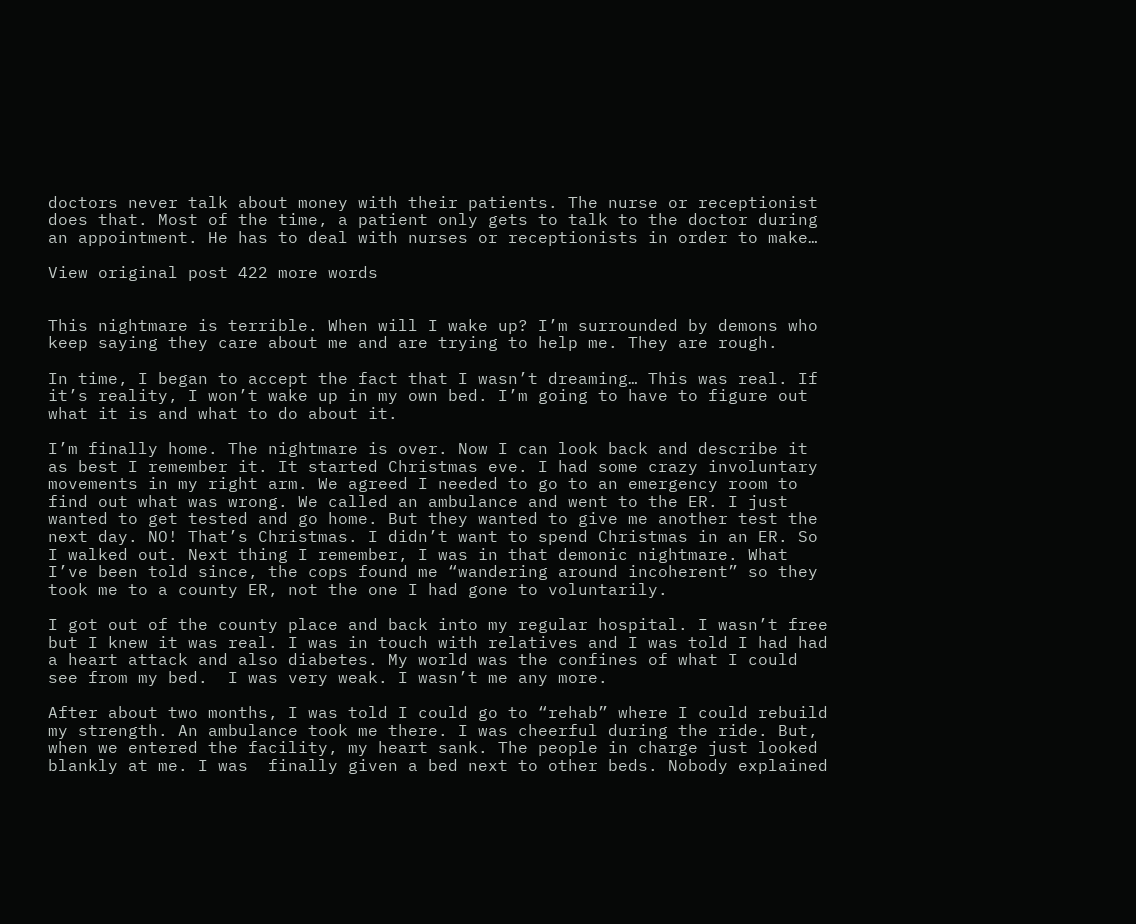doctors never talk about money with their patients. The nurse or receptionist does that. Most of the time, a patient only gets to talk to the doctor during an appointment. He has to deal with nurses or receptionists in order to make…

View original post 422 more words


This nightmare is terrible. When will I wake up? I’m surrounded by demons who keep saying they care about me and are trying to help me. They are rough.

In time, I began to accept the fact that I wasn’t dreaming… This was real. If it’s reality, I won’t wake up in my own bed. I’m going to have to figure out what it is and what to do about it.

I’m finally home. The nightmare is over. Now I can look back and describe it as best I remember it. It started Christmas eve. I had some crazy involuntary movements in my right arm. We agreed I needed to go to an emergency room to find out what was wrong. We called an ambulance and went to the ER. I just wanted to get tested and go home. But they wanted to give me another test the next day. NO! That’s Christmas. I didn’t want to spend Christmas in an ER. So I walked out. Next thing I remember, I was in that demonic nightmare. What I’ve been told since, the cops found me “wandering around incoherent” so they took me to a county ER, not the one I had gone to voluntarily.

I got out of the county place and back into my regular hospital. I wasn’t free but I knew it was real. I was in touch with relatives and I was told I had had a heart attack and also diabetes. My world was the confines of what I could see from my bed.  I was very weak. I wasn’t me any more.

After about two months, I was told I could go to “rehab” where I could rebuild my strength. An ambulance took me there. I was cheerful during the ride. But, when we entered the facility, my heart sank. The people in charge just looked blankly at me. I was  finally given a bed next to other beds. Nobody explained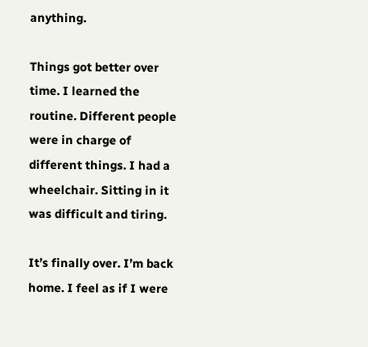anything.

Things got better over time. I learned the routine. Different people were in charge of different things. I had a wheelchair. Sitting in it was difficult and tiring.

It’s finally over. I’m back home. I feel as if I were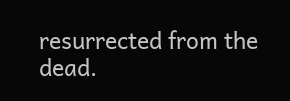resurrected from the dead.